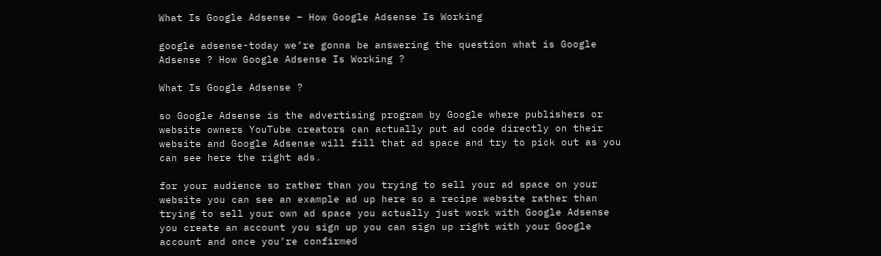What Is Google Adsense – How Google Adsense Is Working

google adsense-today we’re gonna be answering the question what is Google Adsense ? How Google Adsense Is Working ?

What Is Google Adsense ?

so Google Adsense is the advertising program by Google where publishers or website owners YouTube creators can actually put ad code directly on their website and Google Adsense will fill that ad space and try to pick out as you can see here the right ads.

for your audience so rather than you trying to sell your ad space on your website you can see an example ad up here so a recipe website rather than trying to sell your own ad space you actually just work with Google Adsense you create an account you sign up you can sign up right with your Google account and once you’re confirmed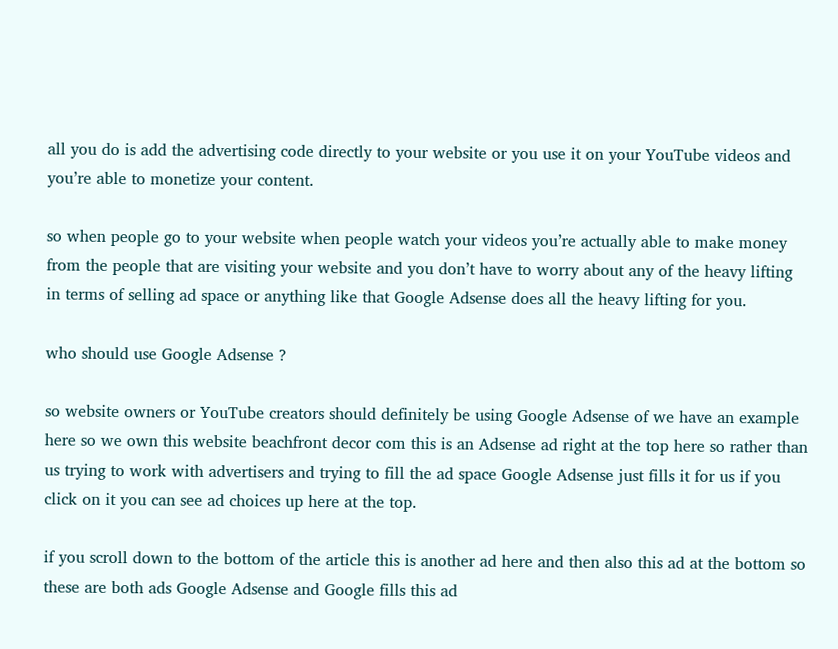all you do is add the advertising code directly to your website or you use it on your YouTube videos and you’re able to monetize your content.

so when people go to your website when people watch your videos you’re actually able to make money from the people that are visiting your website and you don’t have to worry about any of the heavy lifting in terms of selling ad space or anything like that Google Adsense does all the heavy lifting for you.

who should use Google Adsense ?

so website owners or YouTube creators should definitely be using Google Adsense of we have an example here so we own this website beachfront decor com this is an Adsense ad right at the top here so rather than us trying to work with advertisers and trying to fill the ad space Google Adsense just fills it for us if you click on it you can see ad choices up here at the top.

if you scroll down to the bottom of the article this is another ad here and then also this ad at the bottom so these are both ads Google Adsense and Google fills this ad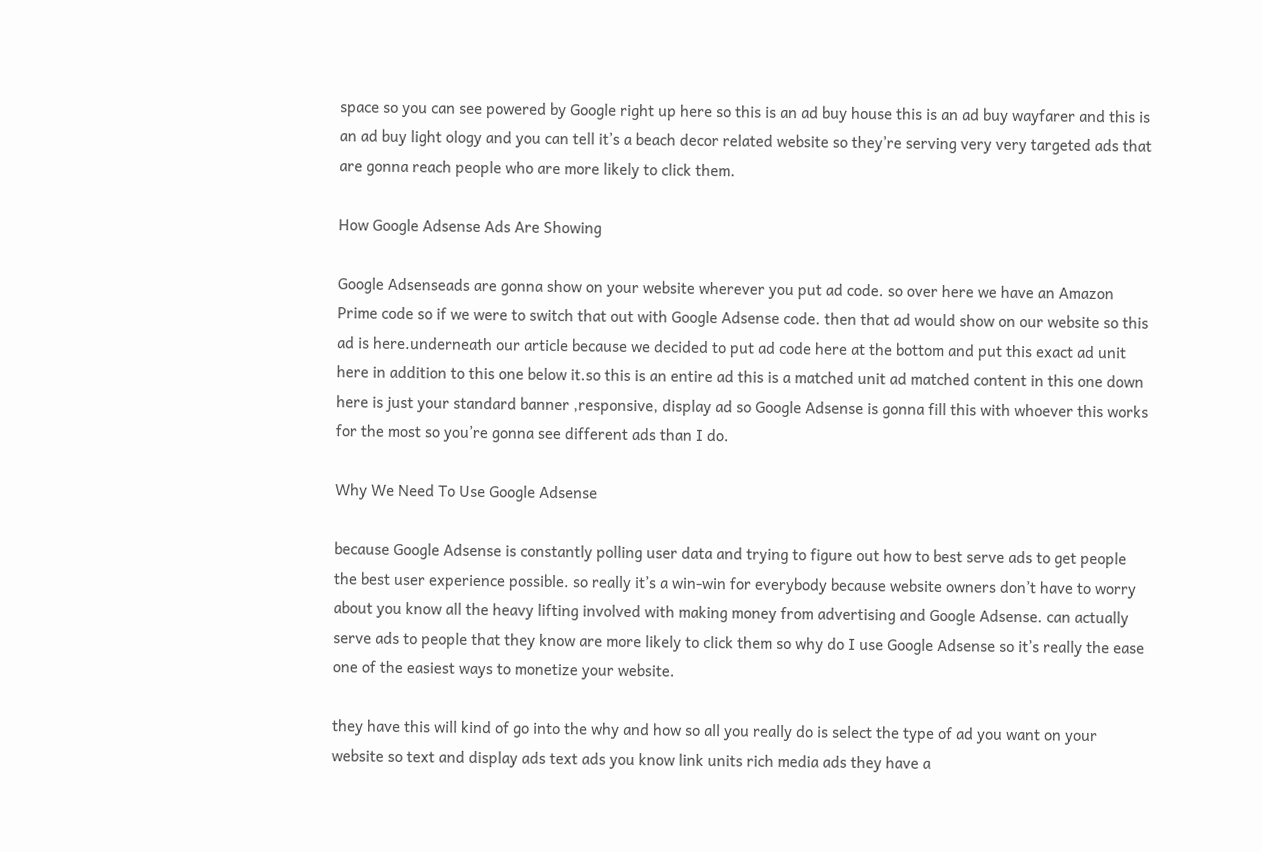space so you can see powered by Google right up here so this is an ad buy house this is an ad buy wayfarer and this is an ad buy light ology and you can tell it’s a beach decor related website so they’re serving very very targeted ads that are gonna reach people who are more likely to click them.

How Google Adsense Ads Are Showing

Google Adsenseads are gonna show on your website wherever you put ad code. so over here we have an Amazon Prime code so if we were to switch that out with Google Adsense code. then that ad would show on our website so this ad is here.underneath our article because we decided to put ad code here at the bottom and put this exact ad unit here in addition to this one below it.so this is an entire ad this is a matched unit ad matched content in this one down here is just your standard banner ,responsive, display ad so Google Adsense is gonna fill this with whoever this works for the most so you’re gonna see different ads than I do.

Why We Need To Use Google Adsense

because Google Adsense is constantly polling user data and trying to figure out how to best serve ads to get people the best user experience possible. so really it’s a win-win for everybody because website owners don’t have to worry about you know all the heavy lifting involved with making money from advertising and Google Adsense. can actually serve ads to people that they know are more likely to click them so why do I use Google Adsense so it’s really the ease one of the easiest ways to monetize your website.

they have this will kind of go into the why and how so all you really do is select the type of ad you want on your website so text and display ads text ads you know link units rich media ads they have a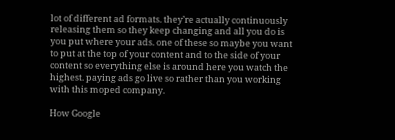lot of different ad formats. they’re actually continuously releasing them so they keep changing and all you do is you put where your ads. one of these so maybe you want to put at the top of your content and to the side of your content so everything else is around here you watch the highest. paying ads go live so rather than you working with this moped company.

How Google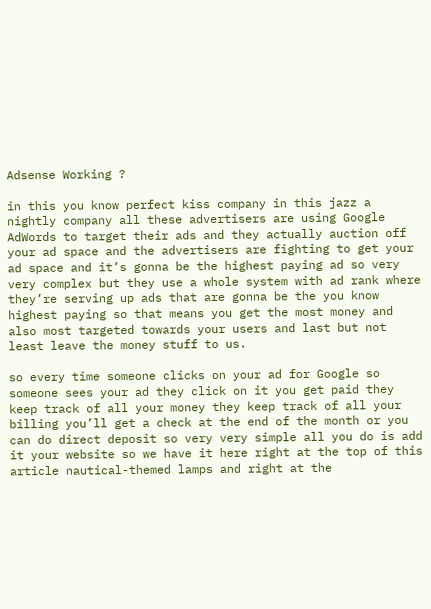Adsense Working ?

in this you know perfect kiss company in this jazz a nightly company all these advertisers are using Google AdWords to target their ads and they actually auction off your ad space and the advertisers are fighting to get your ad space and it’s gonna be the highest paying ad so very very complex but they use a whole system with ad rank where they’re serving up ads that are gonna be the you know highest paying so that means you get the most money and also most targeted towards your users and last but not least leave the money stuff to us.

so every time someone clicks on your ad for Google so someone sees your ad they click on it you get paid they keep track of all your money they keep track of all your billing you’ll get a check at the end of the month or you can do direct deposit so very very simple all you do is add it your website so we have it here right at the top of this article nautical-themed lamps and right at the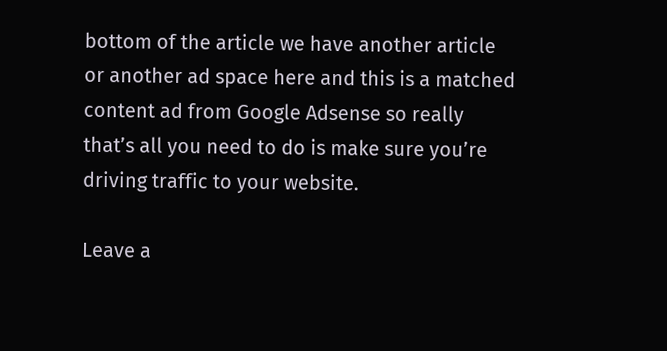bottom of the article we have another article or another ad space here and this is a matched content ad from Google Adsense so really that’s all you need to do is make sure you’re driving traffic to your website.

Leave a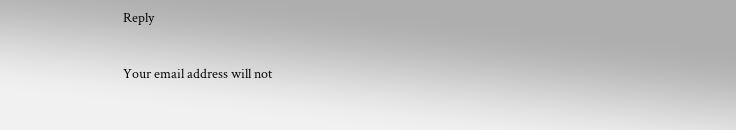Reply

Your email address will not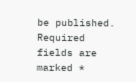be published. Required fields are marked *